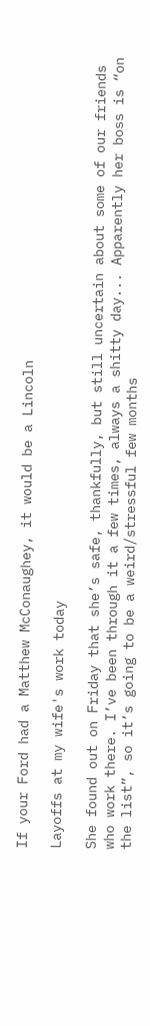If your Ford had a Matthew McConaughey, it would be a Lincoln

Layoffs at my wife's work today

She found out on Friday that she’s safe, thankfully, but still uncertain about some of our friends who work there. I’ve been through it a few times, always a shitty day... Apparently her boss is “on the list”, so it’s going to be a weird/stressful few months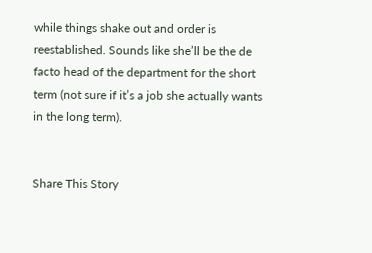while things shake out and order is reestablished. Sounds like she’ll be the de facto head of the department for the short term (not sure if it’s a job she actually wants in the long term).


Share This Story